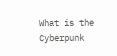What is the Cyberpunk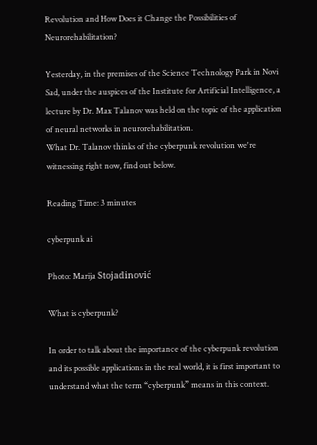Revolution and How Does it Change the Possibilities of Neurorehabilitation?

Yesterday, in the premises of the Science Technology Park in Novi Sad, under the auspices of the Institute for Artificial Intelligence, a lecture by Dr. Max Talanov was held on the topic of the application of neural networks in neurorehabilitation.
What Dr. Talanov thinks of the cyberpunk revolution we're witnessing right now, find out below.

Reading Time: 3 minutes

cyberpunk ai

Photo: Marija Stojadinović

What is cyberpunk?

In order to talk about the importance of the cyberpunk revolution and its possible applications in the real world, it is first important to understand what the term “cyberpunk” means in this context.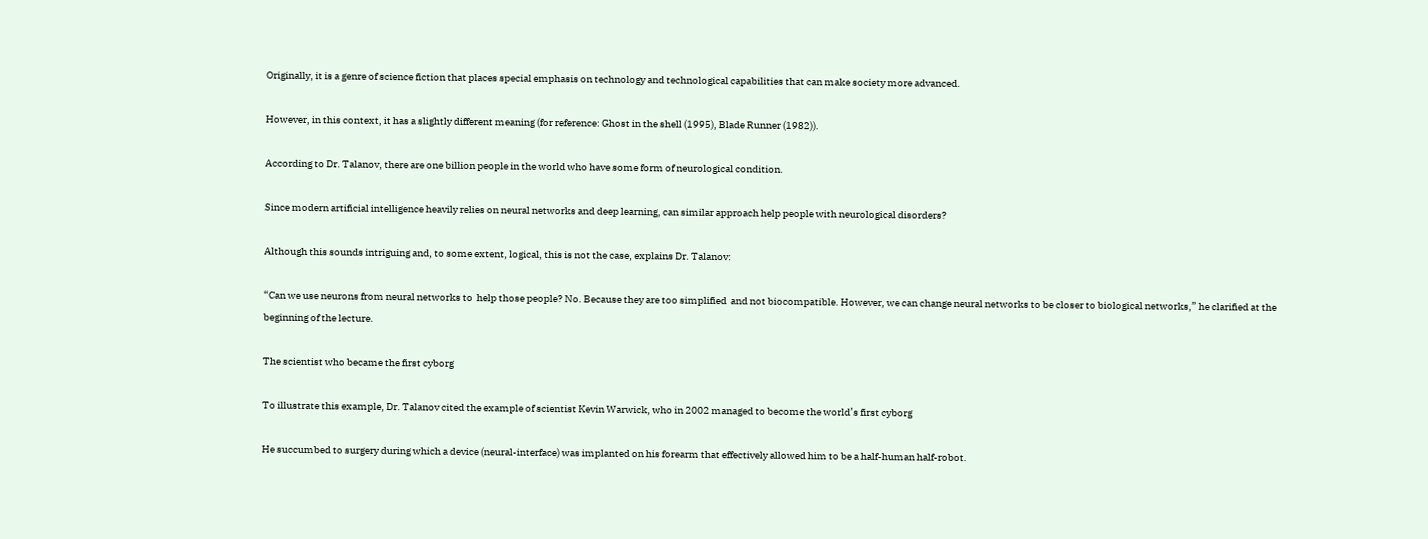Originally, it is a genre of science fiction that places special emphasis on technology and technological capabilities that can make society more advanced.

However, in this context, it has a slightly different meaning (for reference: Ghost in the shell (1995), Blade Runner (1982)).

According to Dr. Talanov, there are one billion people in the world who have some form of neurological condition.

Since modern artificial intelligence heavily relies on neural networks and deep learning, can similar approach help people with neurological disorders?

Although this sounds intriguing and, to some extent, logical, this is not the case, explains Dr. Talanov:

“Can we use neurons from neural networks to  help those people? No. Because they are too simplified  and not biocompatible. However, we can change neural networks to be closer to biological networks,” he clarified at the beginning of the lecture.

The scientist who became the first cyborg

To illustrate this example, Dr. Talanov cited the example of scientist Kevin Warwick, who in 2002 managed to become the world’s first cyborg

He succumbed to surgery during which a device (neural-interface) was implanted on his forearm that effectively allowed him to be a half-human half-robot.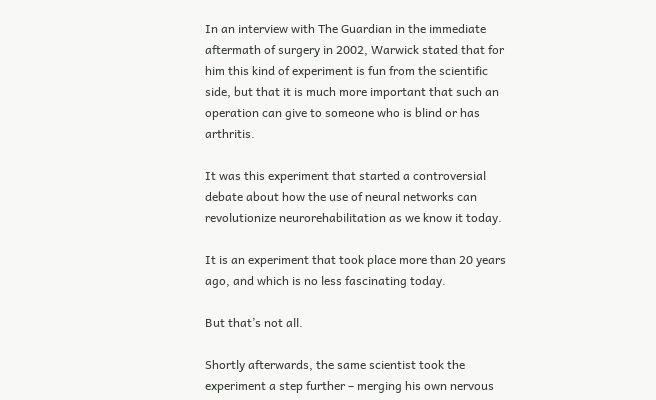In an interview with The Guardian in the immediate aftermath of surgery in 2002, Warwick stated that for him this kind of experiment is fun from the scientific side, but that it is much more important that such an operation can give to someone who is blind or has arthritis.

It was this experiment that started a controversial debate about how the use of neural networks can revolutionize neurorehabilitation as we know it today.

It is an experiment that took place more than 20 years ago, and which is no less fascinating today.

But that’s not all.

Shortly afterwards, the same scientist took the experiment a step further – merging his own nervous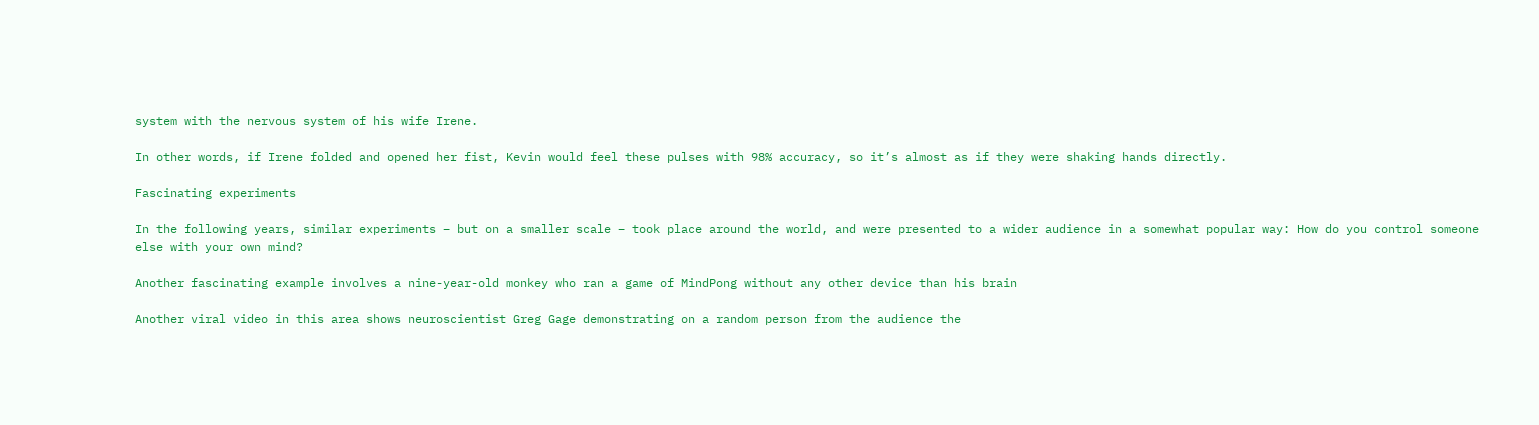system with the nervous system of his wife Irene.

In other words, if Irene folded and opened her fist, Kevin would feel these pulses with 98% accuracy, so it’s almost as if they were shaking hands directly.

Fascinating experiments

In the following years, similar experiments – but on a smaller scale – took place around the world, and were presented to a wider audience in a somewhat popular way: How do you control someone else with your own mind?

Another fascinating example involves a nine-year-old monkey who ran a game of MindPong without any other device than his brain

Another viral video in this area shows neuroscientist Greg Gage demonstrating on a random person from the audience the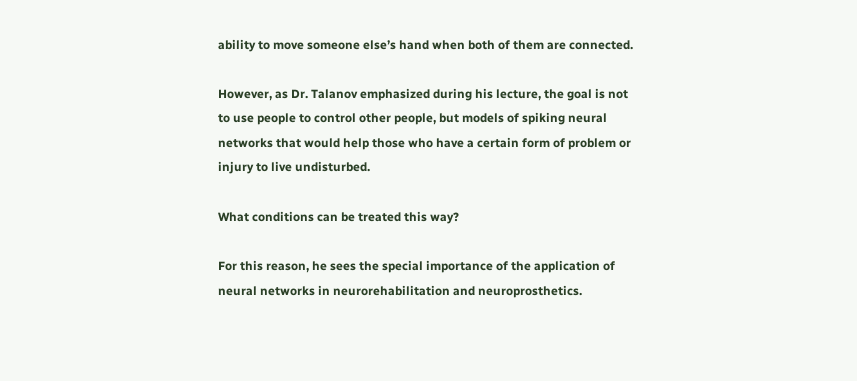ability to move someone else’s hand when both of them are connected.

However, as Dr. Talanov emphasized during his lecture, the goal is not to use people to control other people, but models of spiking neural networks that would help those who have a certain form of problem or injury to live undisturbed.

What conditions can be treated this way?

For this reason, he sees the special importance of the application of neural networks in neurorehabilitation and neuroprosthetics.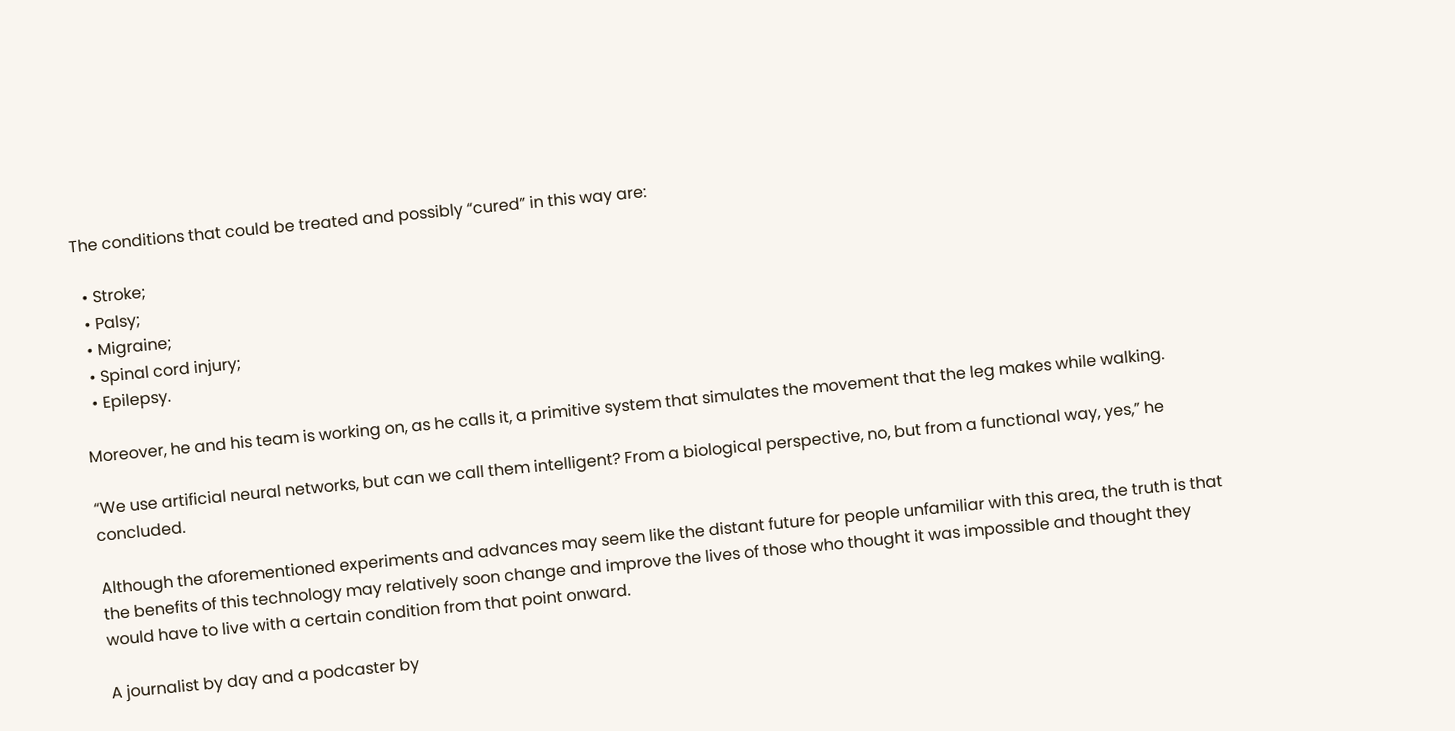The conditions that could be treated and possibly “cured” in this way are:

  • Stroke;
  • Palsy;
  • Migraine;
  • Spinal cord injury;
  • Epilepsy.

Moreover, he and his team is working on, as he calls it, a primitive system that simulates the movement that the leg makes while walking.

“We use artificial neural networks, but can we call them intelligent? From a biological perspective, no, but from a functional way, yes,” he concluded.

Although the aforementioned experiments and advances may seem like the distant future for people unfamiliar with this area, the truth is that the benefits of this technology may relatively soon change and improve the lives of those who thought it was impossible and thought they would have to live with a certain condition from that point onward.

A journalist by day and a podcaster by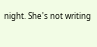night. She's not writing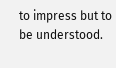to impress but to be understood.